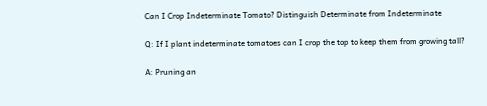Can I Crop Indeterminate Tomato? Distinguish Determinate from Indeterminate

Q: If I plant indeterminate tomatoes can I crop the top to keep them from growing tall?

A: Pruning an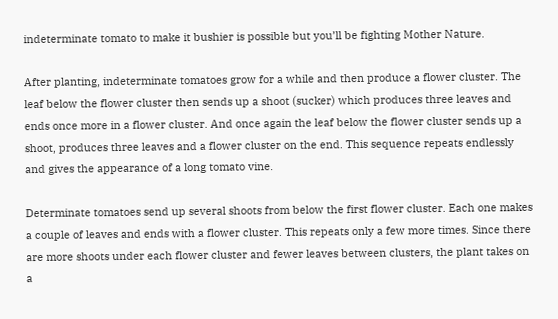indeterminate tomato to make it bushier is possible but you’ll be fighting Mother Nature.

After planting, indeterminate tomatoes grow for a while and then produce a flower cluster. The leaf below the flower cluster then sends up a shoot (sucker) which produces three leaves and ends once more in a flower cluster. And once again the leaf below the flower cluster sends up a shoot, produces three leaves and a flower cluster on the end. This sequence repeats endlessly and gives the appearance of a long tomato vine.

Determinate tomatoes send up several shoots from below the first flower cluster. Each one makes a couple of leaves and ends with a flower cluster. This repeats only a few more times. Since there are more shoots under each flower cluster and fewer leaves between clusters, the plant takes on a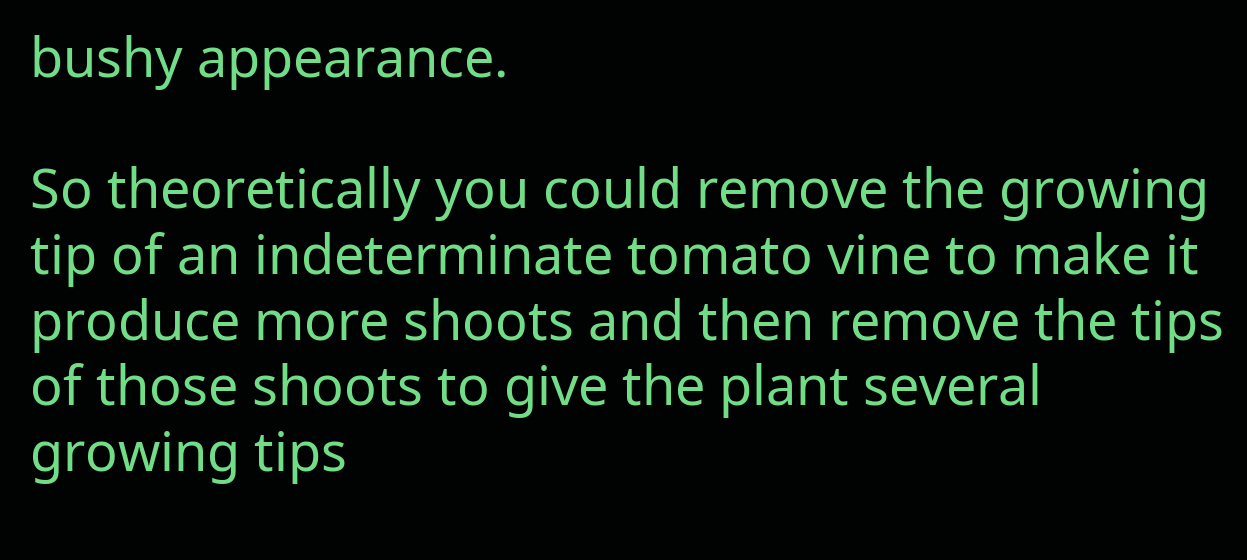bushy appearance.

So theoretically you could remove the growing tip of an indeterminate tomato vine to make it produce more shoots and then remove the tips of those shoots to give the plant several growing tips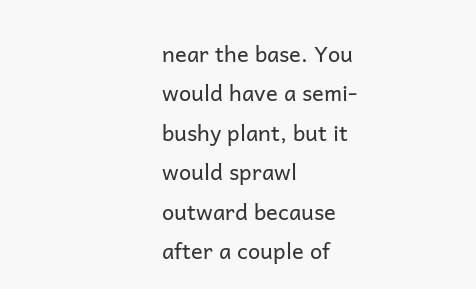near the base. You would have a semi-bushy plant, but it would sprawl outward because after a couple of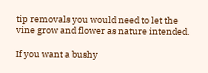tip removals you would need to let the vine grow and flower as nature intended.

If you want a bushy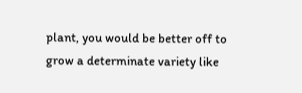plant, you would be better off to grow a determinate variety like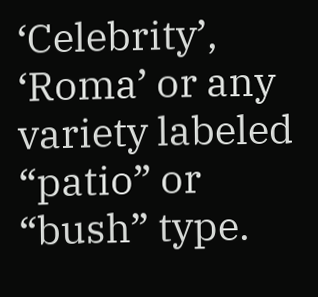‘Celebrity’, ‘Roma’ or any variety labeled “patio” or “bush” type.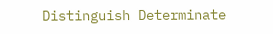Distinguish Determinate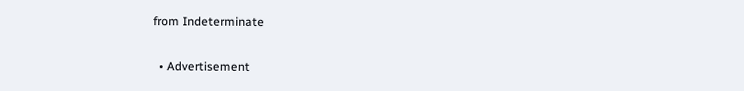from Indeterminate

  • Advertisement